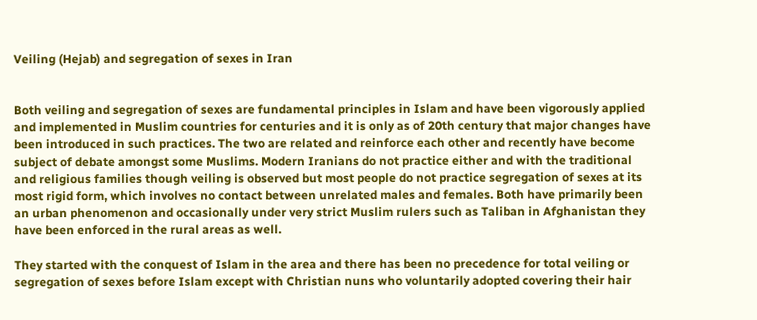Veiling (Hejab) and segregation of sexes in Iran


Both veiling and segregation of sexes are fundamental principles in Islam and have been vigorously applied and implemented in Muslim countries for centuries and it is only as of 20th century that major changes have been introduced in such practices. The two are related and reinforce each other and recently have become subject of debate amongst some Muslims. Modern Iranians do not practice either and with the traditional and religious families though veiling is observed but most people do not practice segregation of sexes at its most rigid form, which involves no contact between unrelated males and females. Both have primarily been an urban phenomenon and occasionally under very strict Muslim rulers such as Taliban in Afghanistan they have been enforced in the rural areas as well.

They started with the conquest of Islam in the area and there has been no precedence for total veiling or segregation of sexes before Islam except with Christian nuns who voluntarily adopted covering their hair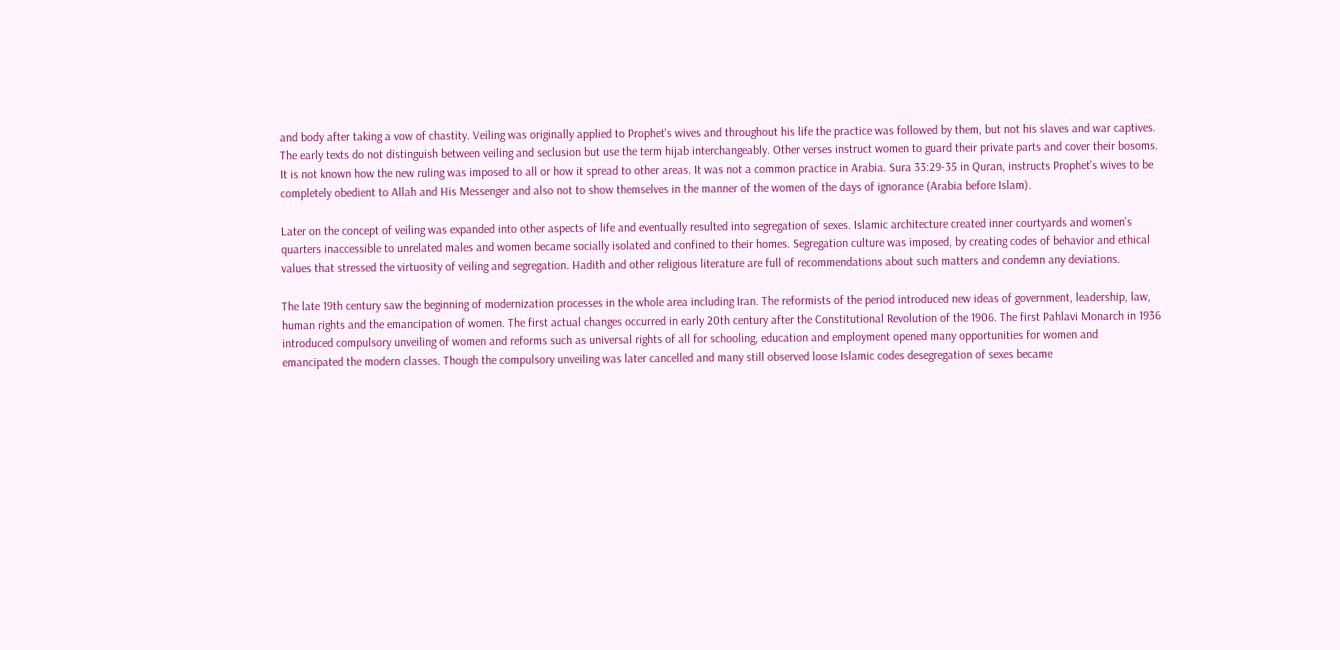and body after taking a vow of chastity. Veiling was originally applied to Prophet's wives and throughout his life the practice was followed by them, but not his slaves and war captives. The early texts do not distinguish between veiling and seclusion but use the term hijab interchangeably. Other verses instruct women to guard their private parts and cover their bosoms. It is not known how the new ruling was imposed to all or how it spread to other areas. It was not a common practice in Arabia. Sura 33:29-35 in Quran, instructs Prophet's wives to be completely obedient to Allah and His Messenger and also not to show themselves in the manner of the women of the days of ignorance (Arabia before Islam).

Later on the concept of veiling was expanded into other aspects of life and eventually resulted into segregation of sexes. Islamic architecture created inner courtyards and women's quarters inaccessible to unrelated males and women became socially isolated and confined to their homes. Segregation culture was imposed, by creating codes of behavior and ethical values that stressed the virtuosity of veiling and segregation. Hadith and other religious literature are full of recommendations about such matters and condemn any deviations.

The late 19th century saw the beginning of modernization processes in the whole area including Iran. The reformists of the period introduced new ideas of government, leadership, law, human rights and the emancipation of women. The first actual changes occurred in early 20th century after the Constitutional Revolution of the 1906. The first Pahlavi Monarch in 1936 introduced compulsory unveiling of women and reforms such as universal rights of all for schooling, education and employment opened many opportunities for women and emancipated the modern classes. Though the compulsory unveiling was later cancelled and many still observed loose Islamic codes desegregation of sexes became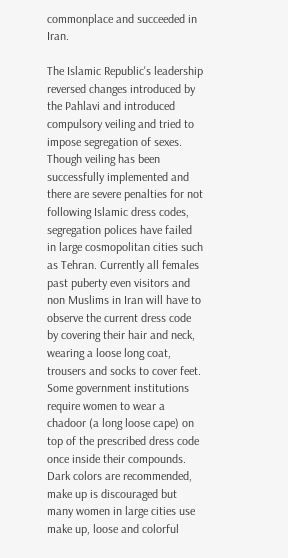commonplace and succeeded in Iran.

The Islamic Republic's leadership reversed changes introduced by the Pahlavi and introduced compulsory veiling and tried to impose segregation of sexes. Though veiling has been successfully implemented and there are severe penalties for not following Islamic dress codes, segregation polices have failed in large cosmopolitan cities such as Tehran. Currently all females past puberty even visitors and non Muslims in Iran will have to observe the current dress code by covering their hair and neck, wearing a loose long coat, trousers and socks to cover feet. Some government institutions require women to wear a chadoor (a long loose cape) on top of the prescribed dress code once inside their compounds. Dark colors are recommended, make up is discouraged but many women in large cities use make up, loose and colorful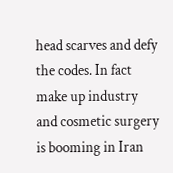head scarves and defy the codes. In fact make up industry and cosmetic surgery is booming in Iran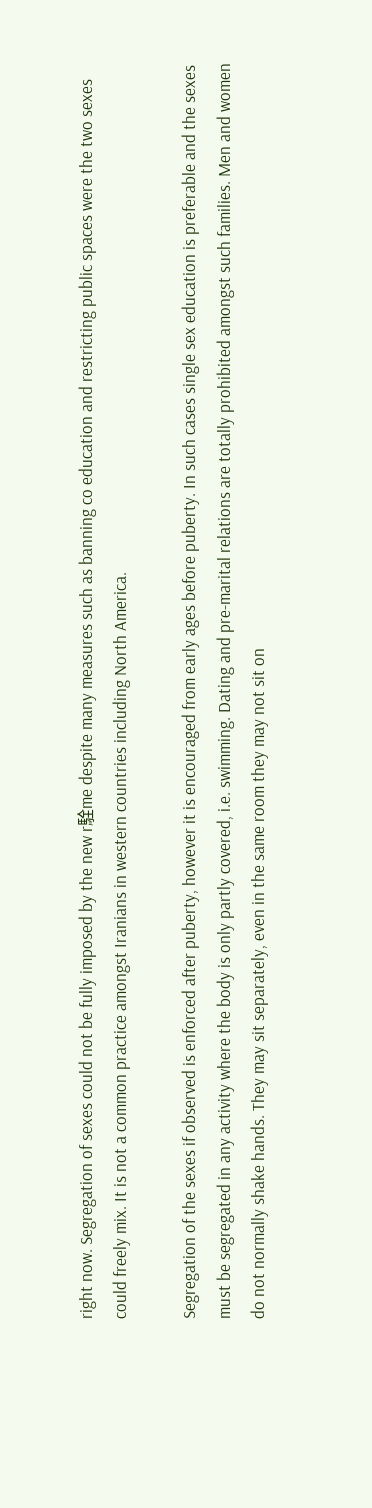right now. Segregation of sexes could not be fully imposed by the new r駩me despite many measures such as banning co education and restricting public spaces were the two sexes could freely mix. It is not a common practice amongst Iranians in western countries including North America.

Segregation of the sexes if observed is enforced after puberty, however it is encouraged from early ages before puberty. In such cases single sex education is preferable and the sexes must be segregated in any activity where the body is only partly covered, i.e. swimming. Dating and pre-marital relations are totally prohibited amongst such families. Men and women do not normally shake hands. They may sit separately, even in the same room they may not sit on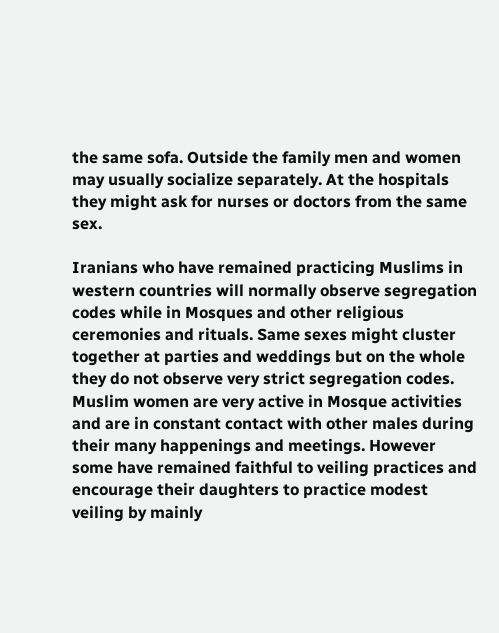the same sofa. Outside the family men and women may usually socialize separately. At the hospitals they might ask for nurses or doctors from the same sex.

Iranians who have remained practicing Muslims in western countries will normally observe segregation codes while in Mosques and other religious ceremonies and rituals. Same sexes might cluster together at parties and weddings but on the whole they do not observe very strict segregation codes. Muslim women are very active in Mosque activities and are in constant contact with other males during their many happenings and meetings. However some have remained faithful to veiling practices and encourage their daughters to practice modest veiling by mainly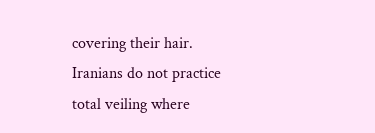covering their hair. Iranians do not practice total veiling where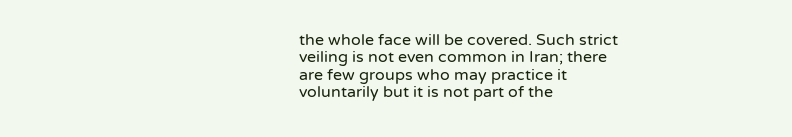the whole face will be covered. Such strict veiling is not even common in Iran; there are few groups who may practice it voluntarily but it is not part of the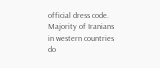official dress code. Majority of Iranians in western countries do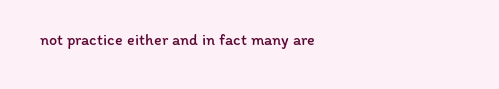not practice either and in fact many are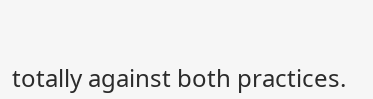totally against both practices.